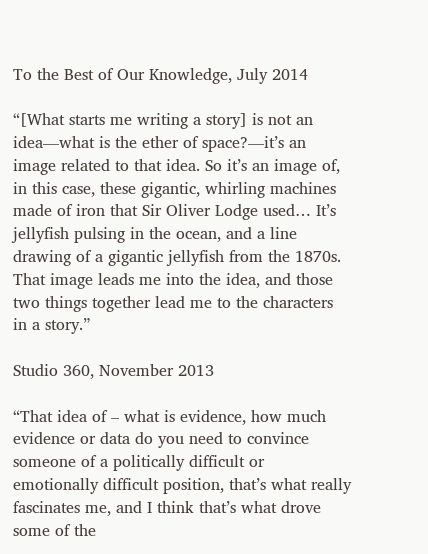To the Best of Our Knowledge, July 2014

“[What starts me writing a story] is not an idea—what is the ether of space?—it’s an image related to that idea. So it’s an image of, in this case, these gigantic, whirling machines made of iron that Sir Oliver Lodge used… It’s jellyfish pulsing in the ocean, and a line drawing of a gigantic jellyfish from the 1870s. That image leads me into the idea, and those two things together lead me to the characters in a story.”

Studio 360, November 2013

“That idea of – what is evidence, how much evidence or data do you need to convince someone of a politically difficult or emotionally difficult position, that’s what really fascinates me, and I think that’s what drove some of the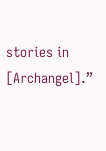stories in [Archangel].”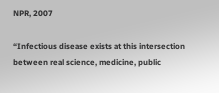NPR, 2007

“Infectious disease exists at this intersection between real science, medicine, public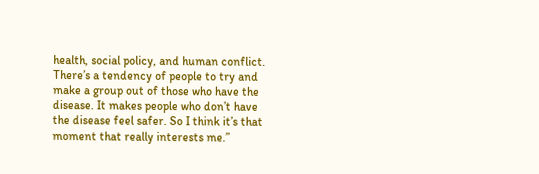health, social policy, and human conflict. There’s a tendency of people to try and make a group out of those who have the disease. It makes people who don’t have the disease feel safer. So I think it’s that moment that really interests me.”